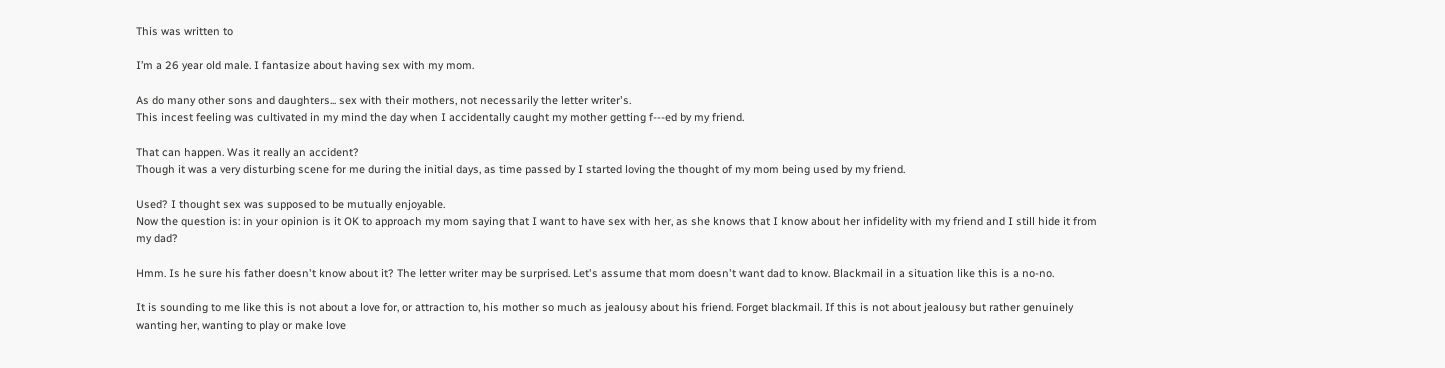This was written to

I’m a 26 year old male. I fantasize about having sex with my mom.

As do many other sons and daughters... sex with their mothers, not necessarily the letter writer's.
This incest feeling was cultivated in my mind the day when I accidentally caught my mother getting f---ed by my friend.

That can happen. Was it really an accident?
Though it was a very disturbing scene for me during the initial days, as time passed by I started loving the thought of my mom being used by my friend.

Used? I thought sex was supposed to be mutually enjoyable.
Now the question is: in your opinion is it OK to approach my mom saying that I want to have sex with her, as she knows that I know about her infidelity with my friend and I still hide it from my dad?

Hmm. Is he sure his father doesn't know about it? The letter writer may be surprised. Let's assume that mom doesn't want dad to know. Blackmail in a situation like this is a no-no.

It is sounding to me like this is not about a love for, or attraction to, his mother so much as jealousy about his friend. Forget blackmail. If this is not about jealousy but rather genuinely wanting her, wanting to play or make love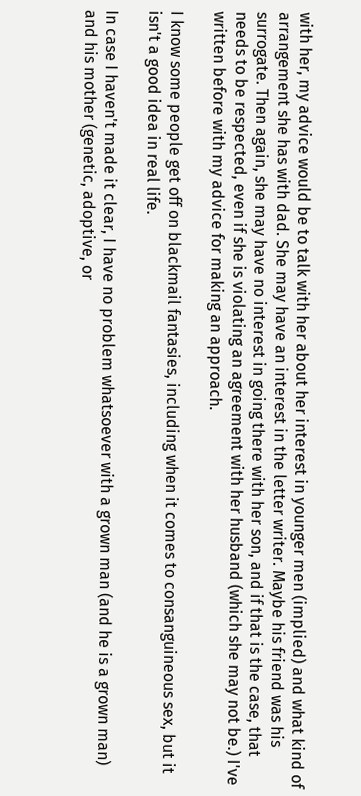with her, my advice would be to talk with her about her interest in younger men (implied) and what kind of arrangement she has with dad. She may have an interest in the letter writer. Maybe his friend was his surrogate. Then again, she may have no interest in going there with her son, and if that is the case, that needs to be respected, even if she is violating an agreement with her husband (which she may not be.) I've written before with my advice for making an approach.

I know some people get off on blackmail fantasies, including when it comes to consanguineous sex, but it isn't a good idea in real life.

In case I haven't made it clear, I have no problem whatsoever with a grown man (and he is a grown man) and his mother (genetic, adoptive, or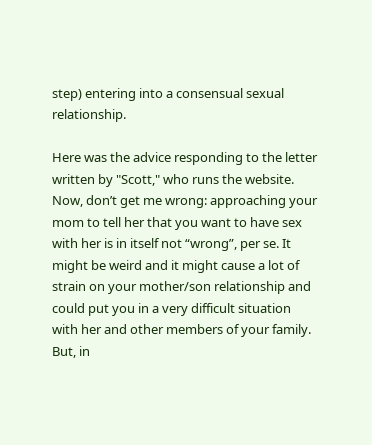step) entering into a consensual sexual relationship.

Here was the advice responding to the letter written by "Scott," who runs the website.
Now, don’t get me wrong: approaching your mom to tell her that you want to have sex with her is in itself not “wrong”, per se. It might be weird and it might cause a lot of strain on your mother/son relationship and could put you in a very difficult situation with her and other members of your family. But, in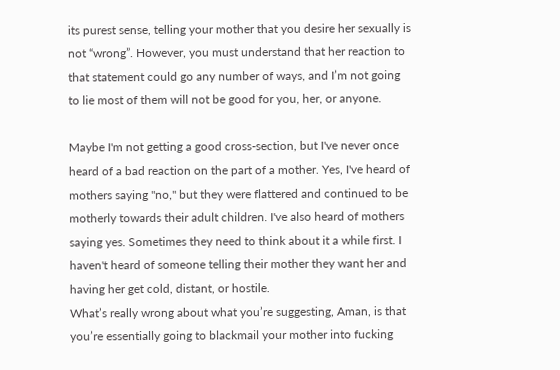its purest sense, telling your mother that you desire her sexually is not “wrong”. However, you must understand that her reaction to that statement could go any number of ways, and I’m not going to lie most of them will not be good for you, her, or anyone.

Maybe I'm not getting a good cross-section, but I've never once heard of a bad reaction on the part of a mother. Yes, I've heard of mothers saying "no," but they were flattered and continued to be motherly towards their adult children. I've also heard of mothers saying yes. Sometimes they need to think about it a while first. I haven't heard of someone telling their mother they want her and having her get cold, distant, or hostile.
What’s really wrong about what you’re suggesting, Aman, is that you’re essentially going to blackmail your mother into fucking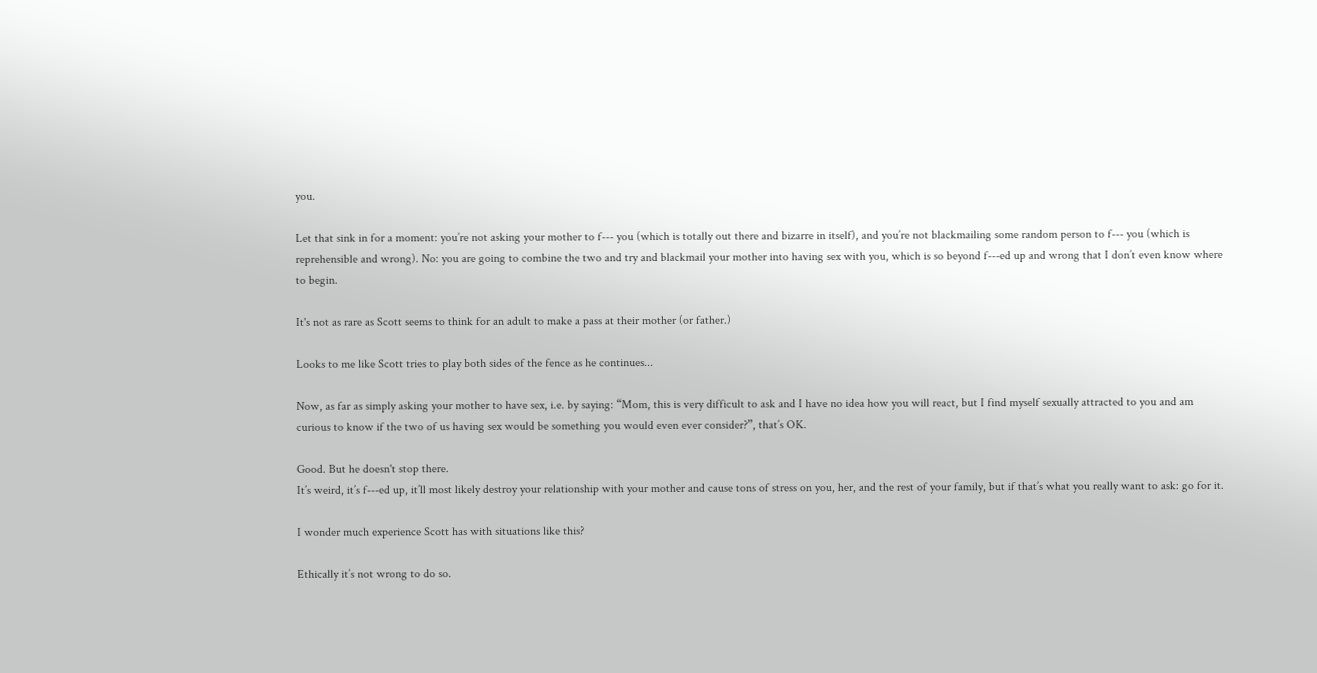you.

Let that sink in for a moment: you’re not asking your mother to f--- you (which is totally out there and bizarre in itself), and you’re not blackmailing some random person to f--- you (which is reprehensible and wrong). No: you are going to combine the two and try and blackmail your mother into having sex with you, which is so beyond f---ed up and wrong that I don’t even know where to begin.

It's not as rare as Scott seems to think for an adult to make a pass at their mother (or father.)

Looks to me like Scott tries to play both sides of the fence as he continues...

Now, as far as simply asking your mother to have sex, i.e. by saying: “Mom, this is very difficult to ask and I have no idea how you will react, but I find myself sexually attracted to you and am curious to know if the two of us having sex would be something you would even ever consider?”, that’s OK.

Good. But he doesn't stop there.
It’s weird, it’s f---ed up, it’ll most likely destroy your relationship with your mother and cause tons of stress on you, her, and the rest of your family, but if that’s what you really want to ask: go for it.

I wonder much experience Scott has with situations like this?

Ethically it’s not wrong to do so.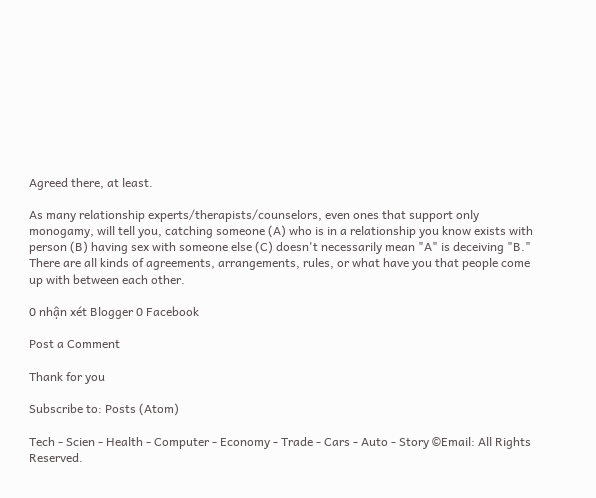Agreed there, at least.

As many relationship experts/therapists/counselors, even ones that support only monogamy, will tell you, catching someone (A) who is in a relationship you know exists with person (B) having sex with someone else (C) doesn't necessarily mean "A" is deceiving "B." There are all kinds of agreements, arrangements, rules, or what have you that people come up with between each other.

0 nhận xét Blogger 0 Facebook

Post a Comment

Thank for you

Subscribe to: Posts (Atom)

Tech - Scien - Health - Computer - Economy - Trade - Cars - Auto - Story ©Email: All Rights Reserved.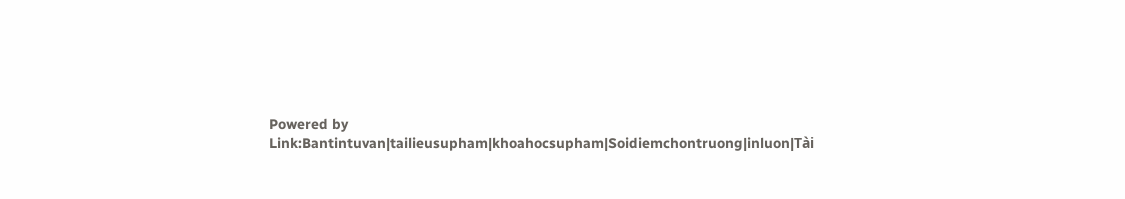Powered by
Link:Bantintuvan|tailieusupham|khoahocsupham|Soidiemchontruong|inluon|Tài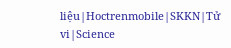liệu|Hoctrenmobile|SKKN|Tử vi|Science